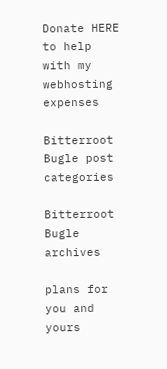Donate HERE to help with my webhosting expenses

Bitterroot Bugle post categories

Bitterroot Bugle archives

plans for you and yours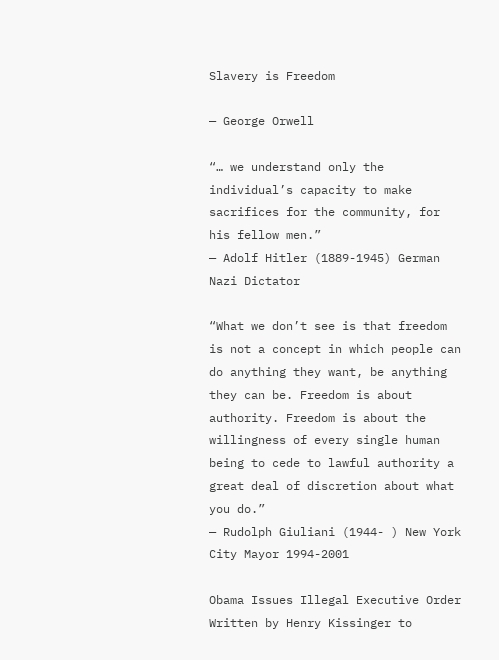Slavery is Freedom

— George Orwell

“… we understand only the individual’s capacity to make sacrifices for the community, for his fellow men.”
— Adolf Hitler (1889-1945) German Nazi Dictator

“What we don’t see is that freedom is not a concept in which people can do anything they want, be anything they can be. Freedom is about authority. Freedom is about the willingness of every single human being to cede to lawful authority a great deal of discretion about what you do.”
— Rudolph Giuliani (1944- ) New York City Mayor 1994-2001

Obama Issues Illegal Executive Order
Written by Henry Kissinger to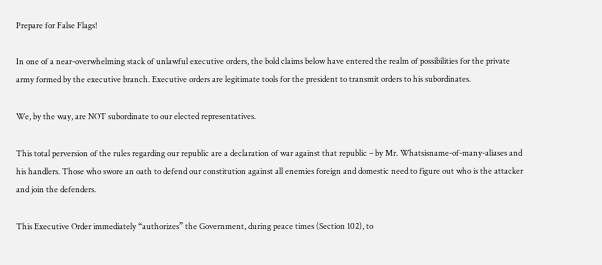Prepare for False Flags!

In one of a near-overwhelming stack of unlawful executive orders, the bold claims below have entered the realm of possibilities for the private army formed by the executive branch. Executive orders are legitimate tools for the president to transmit orders to his subordinates.

We, by the way, are NOT subordinate to our elected representatives.

This total perversion of the rules regarding our republic are a declaration of war against that republic – by Mr. Whatsisname-of-many-aliases and his handlers. Those who swore an oath to defend our constitution against all enemies foreign and domestic need to figure out who is the attacker and join the defenders.

This Executive Order immediately “authorizes” the Government, during peace times (Section 102), to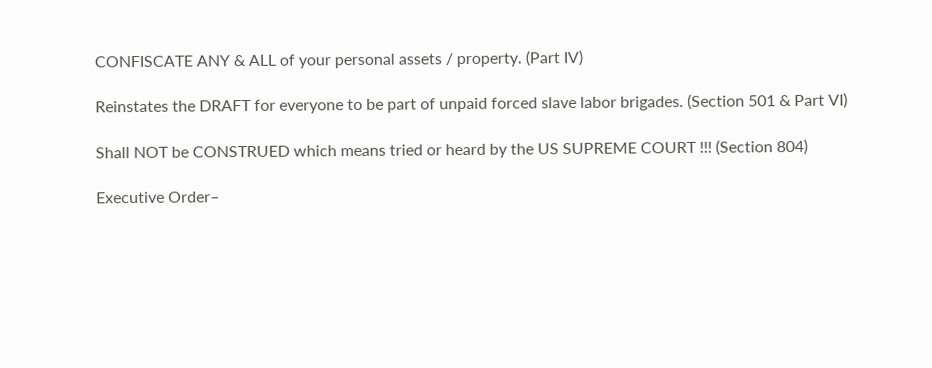CONFISCATE ANY & ALL of your personal assets / property. (Part IV)

Reinstates the DRAFT for everyone to be part of unpaid forced slave labor brigades. (Section 501 & Part VI)

Shall NOT be CONSTRUED which means tried or heard by the US SUPREME COURT !!! (Section 804)

Executive Order–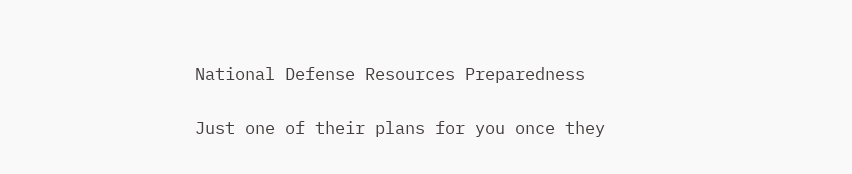National Defense Resources Preparedness

Just one of their plans for you once they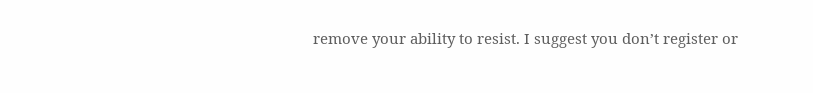remove your ability to resist. I suggest you don’t register or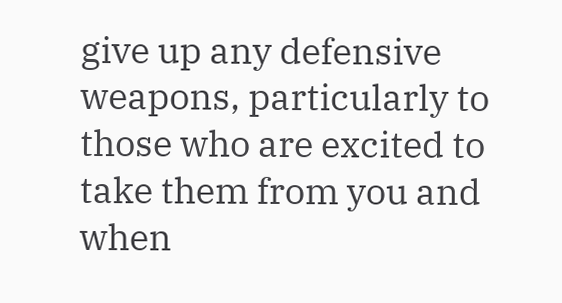give up any defensive weapons, particularly to those who are excited to take them from you and when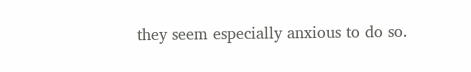they seem especially anxious to do so.